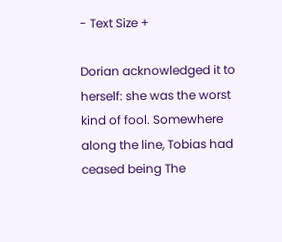- Text Size +

Dorian acknowledged it to herself: she was the worst kind of fool. Somewhere along the line, Tobias had ceased being The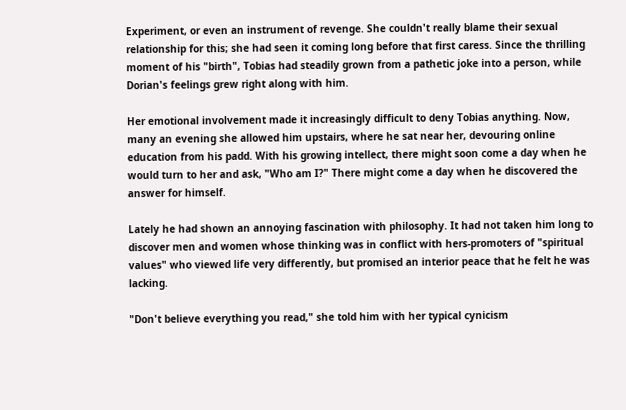Experiment, or even an instrument of revenge. She couldn't really blame their sexual relationship for this; she had seen it coming long before that first caress. Since the thrilling moment of his "birth", Tobias had steadily grown from a pathetic joke into a person, while Dorian's feelings grew right along with him.

Her emotional involvement made it increasingly difficult to deny Tobias anything. Now, many an evening she allowed him upstairs, where he sat near her, devouring online education from his padd. With his growing intellect, there might soon come a day when he would turn to her and ask, "Who am I?" There might come a day when he discovered the answer for himself.

Lately he had shown an annoying fascination with philosophy. It had not taken him long to discover men and women whose thinking was in conflict with hers-promoters of "spiritual values" who viewed life very differently, but promised an interior peace that he felt he was lacking.

"Don't believe everything you read," she told him with her typical cynicism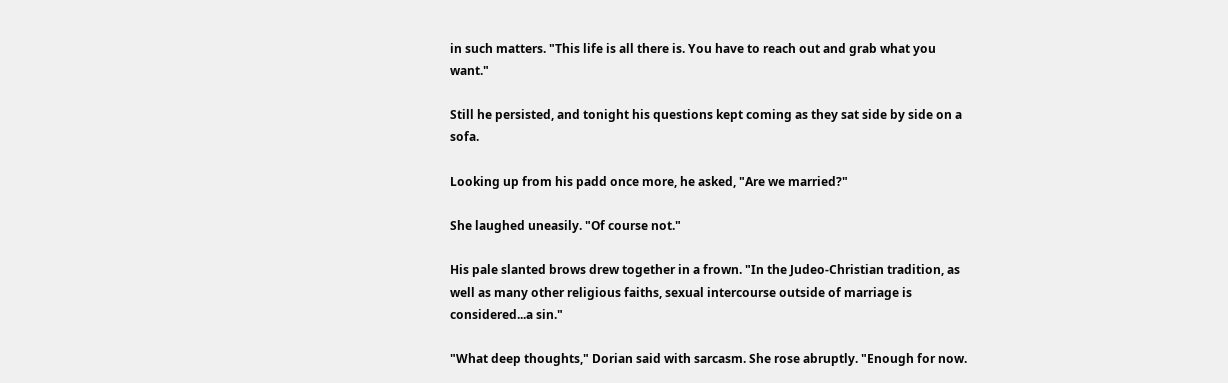in such matters. "This life is all there is. You have to reach out and grab what you want."

Still he persisted, and tonight his questions kept coming as they sat side by side on a sofa.

Looking up from his padd once more, he asked, "Are we married?"

She laughed uneasily. "Of course not."

His pale slanted brows drew together in a frown. "In the Judeo-Christian tradition, as well as many other religious faiths, sexual intercourse outside of marriage is considered...a sin."

"What deep thoughts," Dorian said with sarcasm. She rose abruptly. "Enough for now.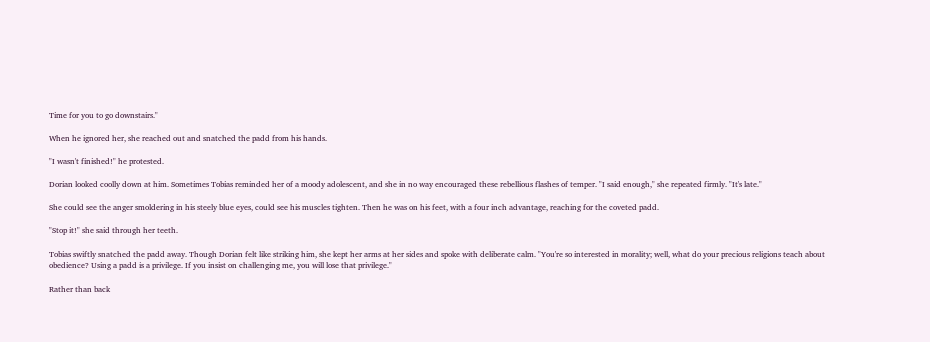Time for you to go downstairs."

When he ignored her, she reached out and snatched the padd from his hands.

"I wasn't finished!" he protested.

Dorian looked coolly down at him. Sometimes Tobias reminded her of a moody adolescent, and she in no way encouraged these rebellious flashes of temper. "I said enough," she repeated firmly. "It's late."

She could see the anger smoldering in his steely blue eyes, could see his muscles tighten. Then he was on his feet, with a four inch advantage, reaching for the coveted padd.

"Stop it!" she said through her teeth.

Tobias swiftly snatched the padd away. Though Dorian felt like striking him, she kept her arms at her sides and spoke with deliberate calm. "You're so interested in morality; well, what do your precious religions teach about obedience? Using a padd is a privilege. If you insist on challenging me, you will lose that privilege."

Rather than back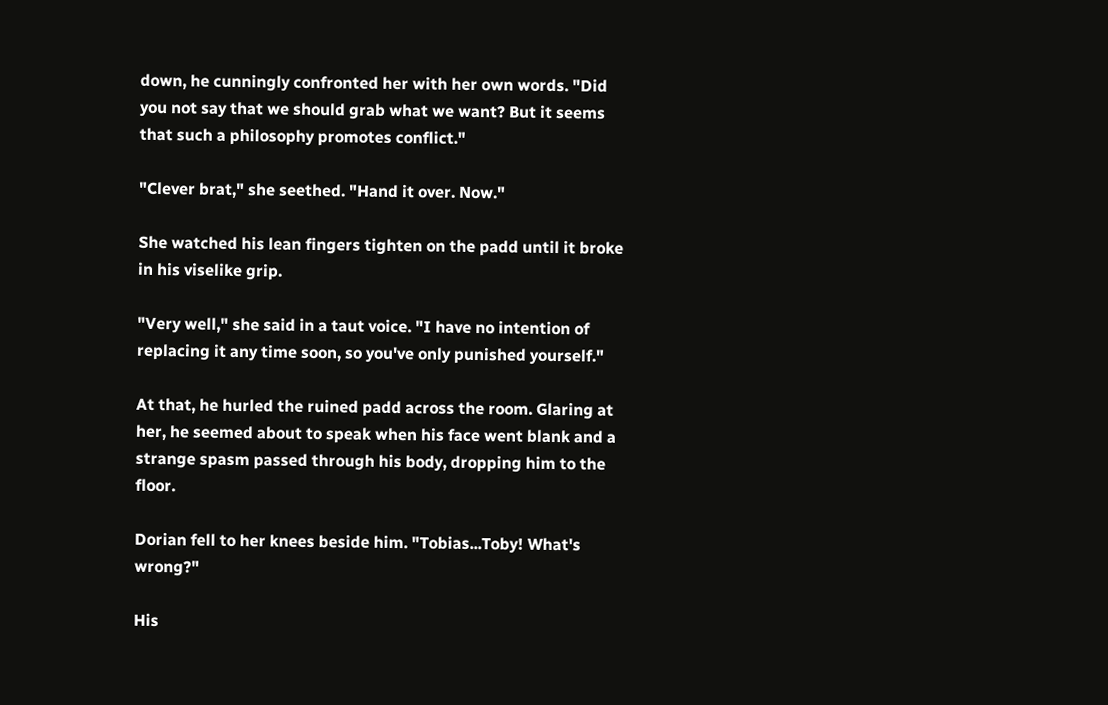down, he cunningly confronted her with her own words. "Did you not say that we should grab what we want? But it seems that such a philosophy promotes conflict."

"Clever brat," she seethed. "Hand it over. Now."

She watched his lean fingers tighten on the padd until it broke in his viselike grip.

"Very well," she said in a taut voice. "I have no intention of replacing it any time soon, so you've only punished yourself."

At that, he hurled the ruined padd across the room. Glaring at her, he seemed about to speak when his face went blank and a strange spasm passed through his body, dropping him to the floor.

Dorian fell to her knees beside him. "Tobias...Toby! What's wrong?"

His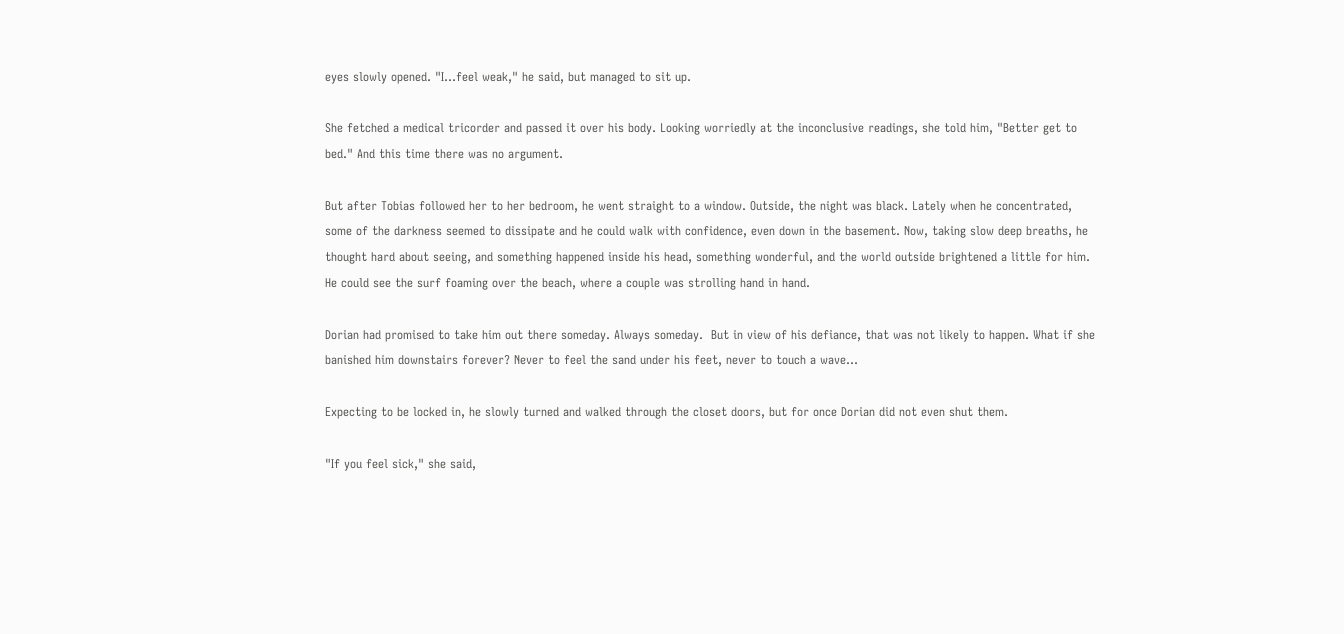eyes slowly opened. "I...feel weak," he said, but managed to sit up.

She fetched a medical tricorder and passed it over his body. Looking worriedly at the inconclusive readings, she told him, "Better get to bed." And this time there was no argument.

But after Tobias followed her to her bedroom, he went straight to a window. Outside, the night was black. Lately when he concentrated, some of the darkness seemed to dissipate and he could walk with confidence, even down in the basement. Now, taking slow deep breaths, he thought hard about seeing, and something happened inside his head, something wonderful, and the world outside brightened a little for him. He could see the surf foaming over the beach, where a couple was strolling hand in hand.

Dorian had promised to take him out there someday. Always someday.  But in view of his defiance, that was not likely to happen. What if she banished him downstairs forever? Never to feel the sand under his feet, never to touch a wave...

Expecting to be locked in, he slowly turned and walked through the closet doors, but for once Dorian did not even shut them.

"If you feel sick," she said,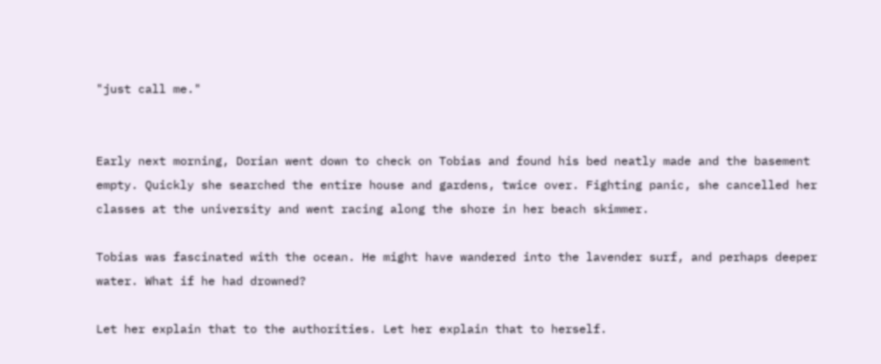"just call me."


Early next morning, Dorian went down to check on Tobias and found his bed neatly made and the basement empty. Quickly she searched the entire house and gardens, twice over. Fighting panic, she cancelled her classes at the university and went racing along the shore in her beach skimmer.

Tobias was fascinated with the ocean. He might have wandered into the lavender surf, and perhaps deeper water. What if he had drowned?

Let her explain that to the authorities. Let her explain that to herself.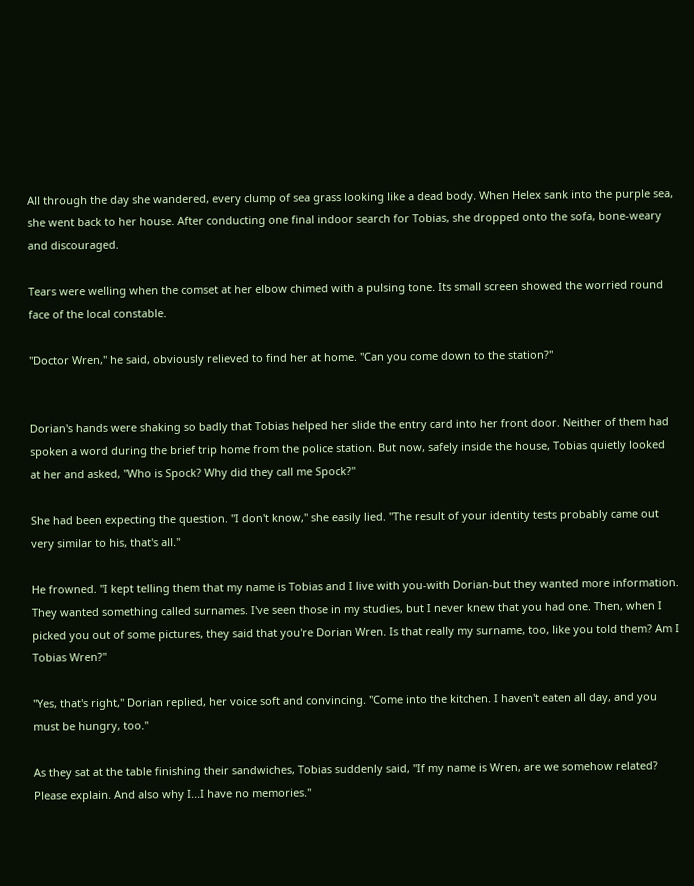All through the day she wandered, every clump of sea grass looking like a dead body. When Helex sank into the purple sea, she went back to her house. After conducting one final indoor search for Tobias, she dropped onto the sofa, bone-weary and discouraged.

Tears were welling when the comset at her elbow chimed with a pulsing tone. Its small screen showed the worried round face of the local constable.

"Doctor Wren," he said, obviously relieved to find her at home. "Can you come down to the station?"


Dorian's hands were shaking so badly that Tobias helped her slide the entry card into her front door. Neither of them had spoken a word during the brief trip home from the police station. But now, safely inside the house, Tobias quietly looked at her and asked, "Who is Spock? Why did they call me Spock?"

She had been expecting the question. "I don't know," she easily lied. "The result of your identity tests probably came out very similar to his, that's all."

He frowned. "I kept telling them that my name is Tobias and I live with you-with Dorian-but they wanted more information. They wanted something called surnames. I've seen those in my studies, but I never knew that you had one. Then, when I picked you out of some pictures, they said that you're Dorian Wren. Is that really my surname, too, like you told them? Am I Tobias Wren?"

"Yes, that's right," Dorian replied, her voice soft and convincing. "Come into the kitchen. I haven't eaten all day, and you must be hungry, too."

As they sat at the table finishing their sandwiches, Tobias suddenly said, "If my name is Wren, are we somehow related? Please explain. And also why I...I have no memories."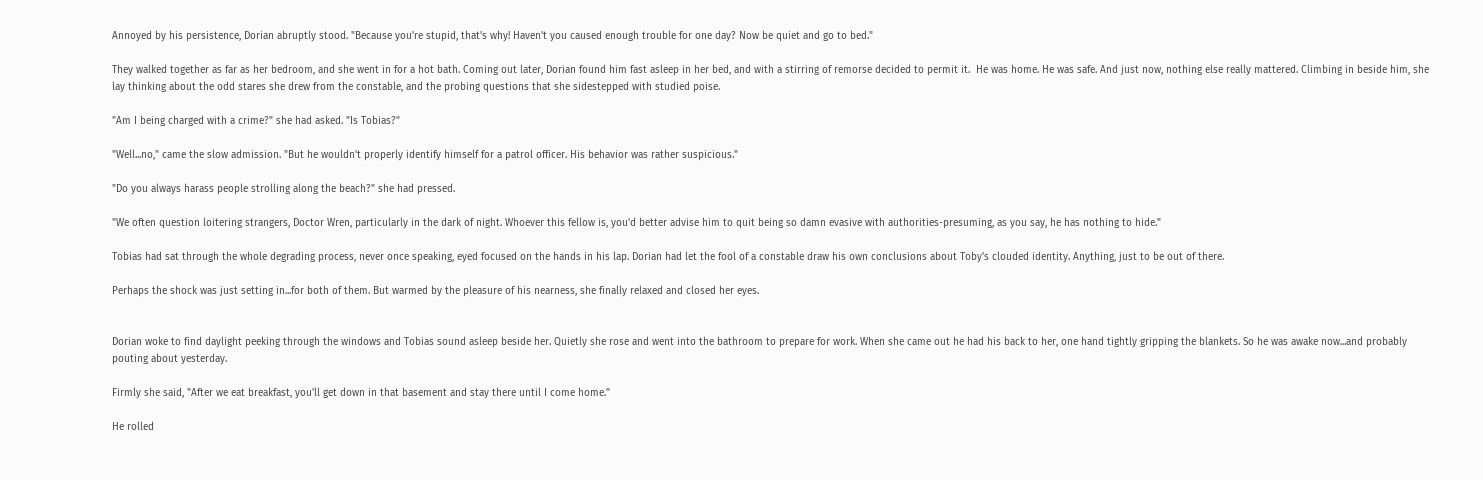Annoyed by his persistence, Dorian abruptly stood. "Because you're stupid, that's why! Haven't you caused enough trouble for one day? Now be quiet and go to bed."

They walked together as far as her bedroom, and she went in for a hot bath. Coming out later, Dorian found him fast asleep in her bed, and with a stirring of remorse decided to permit it.  He was home. He was safe. And just now, nothing else really mattered. Climbing in beside him, she lay thinking about the odd stares she drew from the constable, and the probing questions that she sidestepped with studied poise.

"Am I being charged with a crime?" she had asked. "Is Tobias?"

"Well...no," came the slow admission. "But he wouldn't properly identify himself for a patrol officer. His behavior was rather suspicious."

"Do you always harass people strolling along the beach?" she had pressed.

"We often question loitering strangers, Doctor Wren, particularly in the dark of night. Whoever this fellow is, you'd better advise him to quit being so damn evasive with authorities-presuming, as you say, he has nothing to hide."

Tobias had sat through the whole degrading process, never once speaking, eyed focused on the hands in his lap. Dorian had let the fool of a constable draw his own conclusions about Toby's clouded identity. Anything, just to be out of there.

Perhaps the shock was just setting in...for both of them. But warmed by the pleasure of his nearness, she finally relaxed and closed her eyes.


Dorian woke to find daylight peeking through the windows and Tobias sound asleep beside her. Quietly she rose and went into the bathroom to prepare for work. When she came out he had his back to her, one hand tightly gripping the blankets. So he was awake now...and probably pouting about yesterday.

Firmly she said, "After we eat breakfast, you'll get down in that basement and stay there until I come home."

He rolled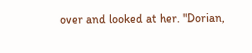over and looked at her. "Dorian,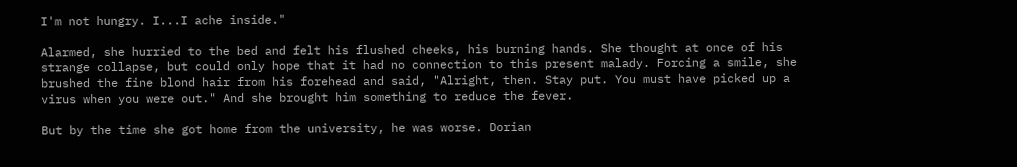I'm not hungry. I...I ache inside."

Alarmed, she hurried to the bed and felt his flushed cheeks, his burning hands. She thought at once of his strange collapse, but could only hope that it had no connection to this present malady. Forcing a smile, she brushed the fine blond hair from his forehead and said, "Alright, then. Stay put. You must have picked up a virus when you were out." And she brought him something to reduce the fever.

But by the time she got home from the university, he was worse. Dorian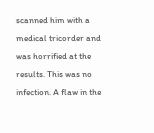scanned him with a medical tricorder and was horrified at the results. This was no infection. A flaw in the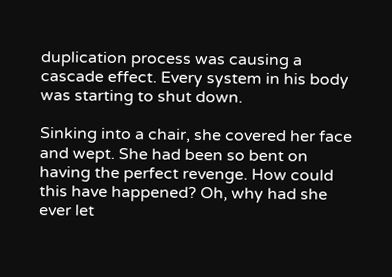duplication process was causing a cascade effect. Every system in his body was starting to shut down.

Sinking into a chair, she covered her face and wept. She had been so bent on having the perfect revenge. How could this have happened? Oh, why had she ever let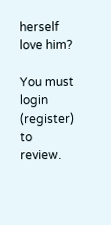herself love him?

You must login (register) to review.